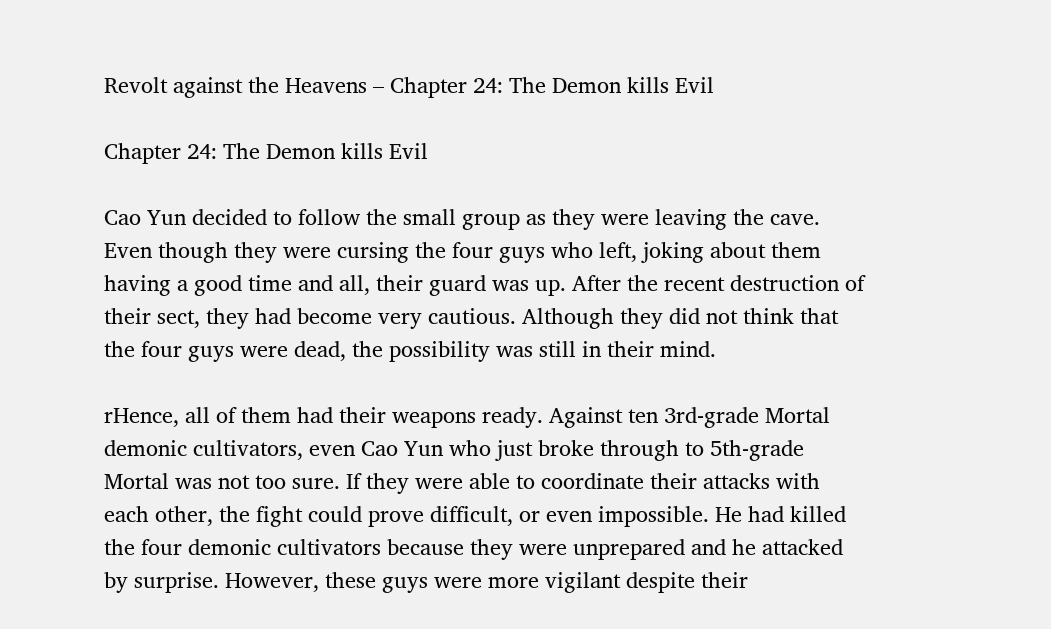Revolt against the Heavens – Chapter 24: The Demon kills Evil

Chapter 24: The Demon kills Evil

Cao Yun decided to follow the small group as they were leaving the cave. Even though they were cursing the four guys who left, joking about them having a good time and all, their guard was up. After the recent destruction of their sect, they had become very cautious. Although they did not think that the four guys were dead, the possibility was still in their mind.

rHence, all of them had their weapons ready. Against ten 3rd-grade Mortal demonic cultivators, even Cao Yun who just broke through to 5th-grade Mortal was not too sure. If they were able to coordinate their attacks with each other, the fight could prove difficult, or even impossible. He had killed the four demonic cultivators because they were unprepared and he attacked by surprise. However, these guys were more vigilant despite their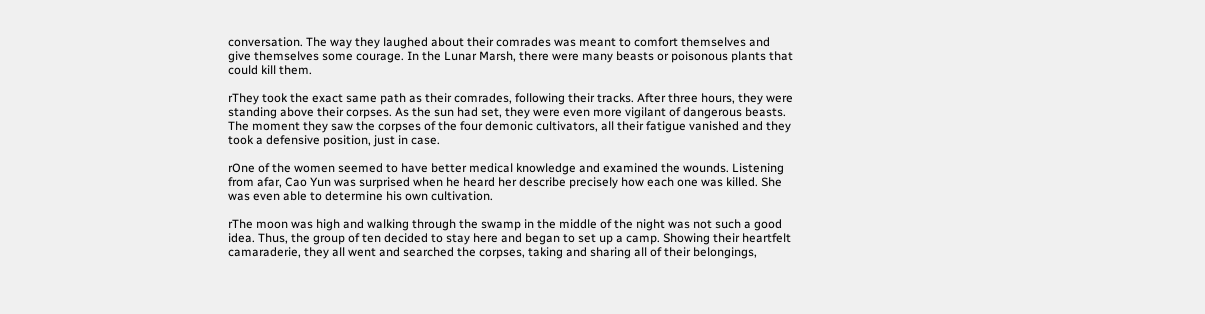conversation. The way they laughed about their comrades was meant to comfort themselves and give themselves some courage. In the Lunar Marsh, there were many beasts or poisonous plants that could kill them.

rThey took the exact same path as their comrades, following their tracks. After three hours, they were standing above their corpses. As the sun had set, they were even more vigilant of dangerous beasts. The moment they saw the corpses of the four demonic cultivators, all their fatigue vanished and they took a defensive position, just in case.

rOne of the women seemed to have better medical knowledge and examined the wounds. Listening from afar, Cao Yun was surprised when he heard her describe precisely how each one was killed. She was even able to determine his own cultivation.

rThe moon was high and walking through the swamp in the middle of the night was not such a good idea. Thus, the group of ten decided to stay here and began to set up a camp. Showing their heartfelt camaraderie, they all went and searched the corpses, taking and sharing all of their belongings,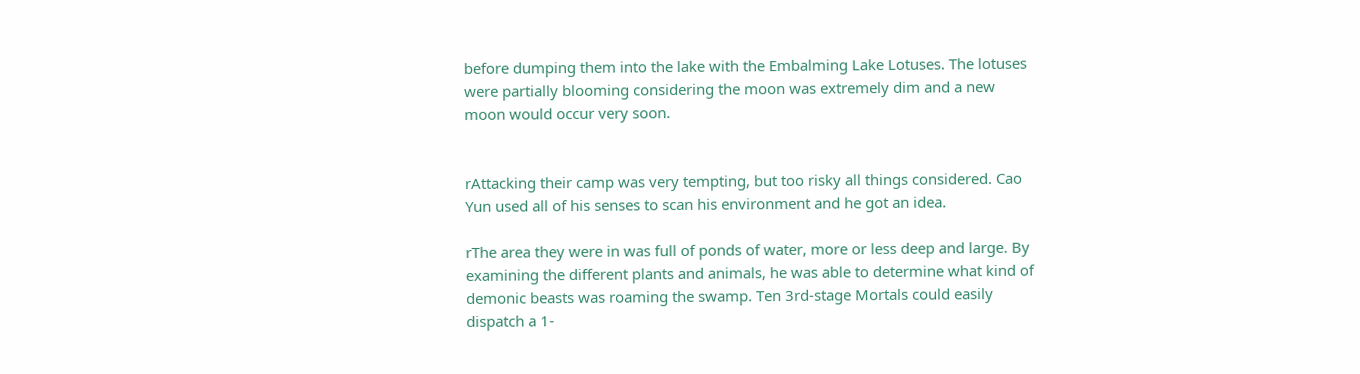before dumping them into the lake with the Embalming Lake Lotuses. The lotuses were partially blooming considering the moon was extremely dim and a new moon would occur very soon.


rAttacking their camp was very tempting, but too risky all things considered. Cao Yun used all of his senses to scan his environment and he got an idea.

rThe area they were in was full of ponds of water, more or less deep and large. By examining the different plants and animals, he was able to determine what kind of demonic beasts was roaming the swamp. Ten 3rd-stage Mortals could easily dispatch a 1-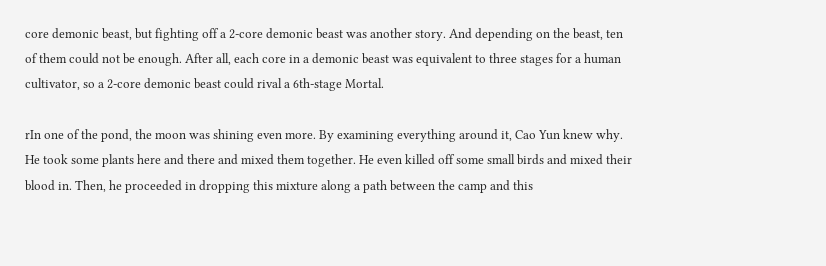core demonic beast, but fighting off a 2-core demonic beast was another story. And depending on the beast, ten of them could not be enough. After all, each core in a demonic beast was equivalent to three stages for a human cultivator, so a 2-core demonic beast could rival a 6th-stage Mortal.

rIn one of the pond, the moon was shining even more. By examining everything around it, Cao Yun knew why. He took some plants here and there and mixed them together. He even killed off some small birds and mixed their blood in. Then, he proceeded in dropping this mixture along a path between the camp and this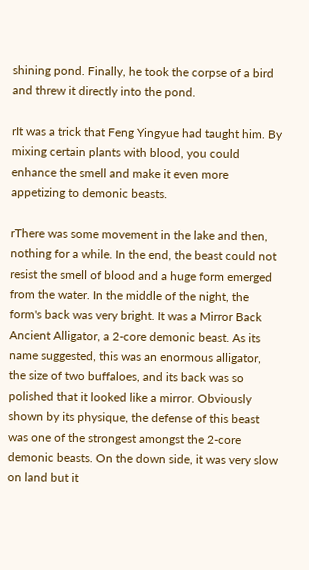shining pond. Finally, he took the corpse of a bird and threw it directly into the pond.

rIt was a trick that Feng Yingyue had taught him. By mixing certain plants with blood, you could enhance the smell and make it even more appetizing to demonic beasts.

rThere was some movement in the lake and then, nothing for a while. In the end, the beast could not resist the smell of blood and a huge form emerged from the water. In the middle of the night, the form's back was very bright. It was a Mirror Back Ancient Alligator, a 2-core demonic beast. As its name suggested, this was an enormous alligator, the size of two buffaloes, and its back was so polished that it looked like a mirror. Obviously shown by its physique, the defense of this beast was one of the strongest amongst the 2-core demonic beasts. On the down side, it was very slow on land but it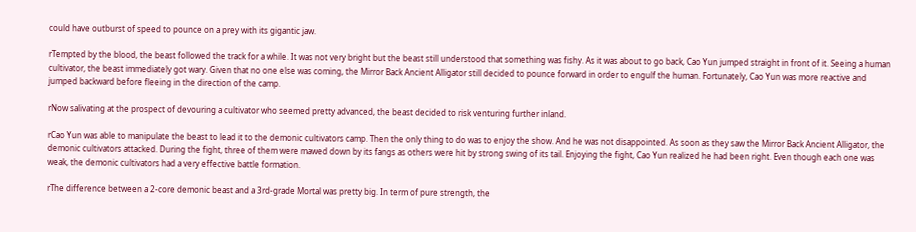could have outburst of speed to pounce on a prey with its gigantic jaw.

rTempted by the blood, the beast followed the track for a while. It was not very bright but the beast still understood that something was fishy. As it was about to go back, Cao Yun jumped straight in front of it. Seeing a human cultivator, the beast immediately got wary. Given that no one else was coming, the Mirror Back Ancient Alligator still decided to pounce forward in order to engulf the human. Fortunately, Cao Yun was more reactive and jumped backward before fleeing in the direction of the camp.

rNow salivating at the prospect of devouring a cultivator who seemed pretty advanced, the beast decided to risk venturing further inland.

rCao Yun was able to manipulate the beast to lead it to the demonic cultivators camp. Then the only thing to do was to enjoy the show. And he was not disappointed. As soon as they saw the Mirror Back Ancient Alligator, the demonic cultivators attacked. During the fight, three of them were mawed down by its fangs as others were hit by strong swing of its tail. Enjoying the fight, Cao Yun realized he had been right. Even though each one was weak, the demonic cultivators had a very effective battle formation.

rThe difference between a 2-core demonic beast and a 3rd-grade Mortal was pretty big. In term of pure strength, the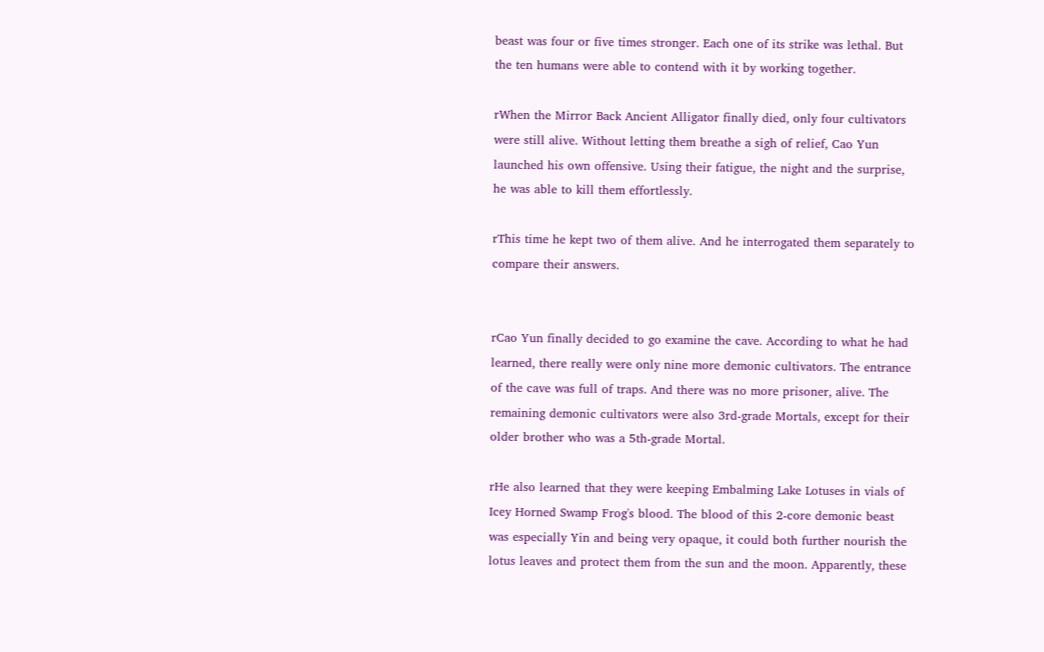beast was four or five times stronger. Each one of its strike was lethal. But the ten humans were able to contend with it by working together.

rWhen the Mirror Back Ancient Alligator finally died, only four cultivators were still alive. Without letting them breathe a sigh of relief, Cao Yun launched his own offensive. Using their fatigue, the night and the surprise, he was able to kill them effortlessly.

rThis time he kept two of them alive. And he interrogated them separately to compare their answers.


rCao Yun finally decided to go examine the cave. According to what he had learned, there really were only nine more demonic cultivators. The entrance of the cave was full of traps. And there was no more prisoner, alive. The remaining demonic cultivators were also 3rd-grade Mortals, except for their older brother who was a 5th-grade Mortal.

rHe also learned that they were keeping Embalming Lake Lotuses in vials of Icey Horned Swamp Frog's blood. The blood of this 2-core demonic beast was especially Yin and being very opaque, it could both further nourish the lotus leaves and protect them from the sun and the moon. Apparently, these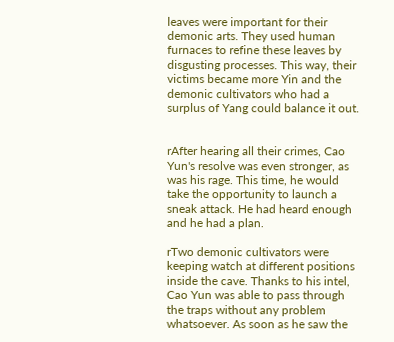leaves were important for their demonic arts. They used human furnaces to refine these leaves by disgusting processes. This way, their victims became more Yin and the demonic cultivators who had a surplus of Yang could balance it out.


rAfter hearing all their crimes, Cao Yun's resolve was even stronger, as was his rage. This time, he would take the opportunity to launch a sneak attack. He had heard enough and he had a plan.

rTwo demonic cultivators were keeping watch at different positions inside the cave. Thanks to his intel, Cao Yun was able to pass through the traps without any problem whatsoever. As soon as he saw the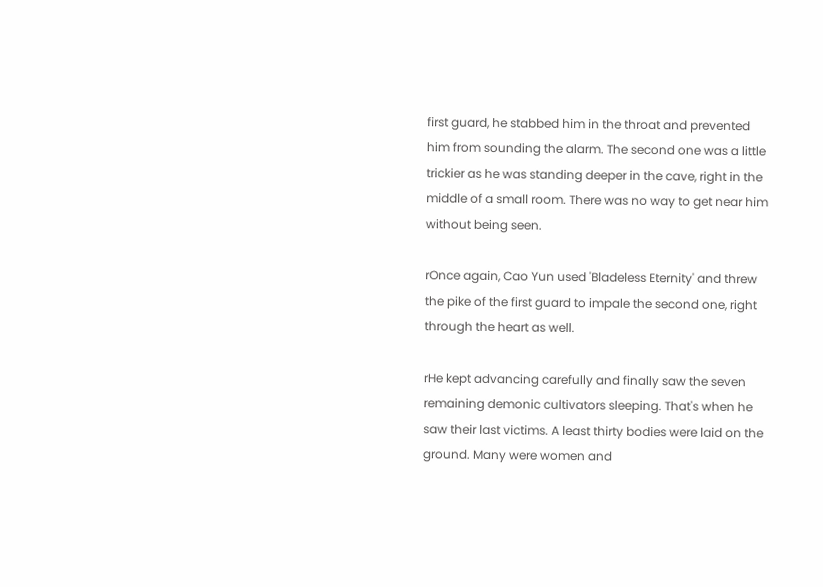first guard, he stabbed him in the throat and prevented him from sounding the alarm. The second one was a little trickier as he was standing deeper in the cave, right in the middle of a small room. There was no way to get near him without being seen.

rOnce again, Cao Yun used 'Bladeless Eternity' and threw the pike of the first guard to impale the second one, right through the heart as well.

rHe kept advancing carefully and finally saw the seven remaining demonic cultivators sleeping. That's when he saw their last victims. A least thirty bodies were laid on the ground. Many were women and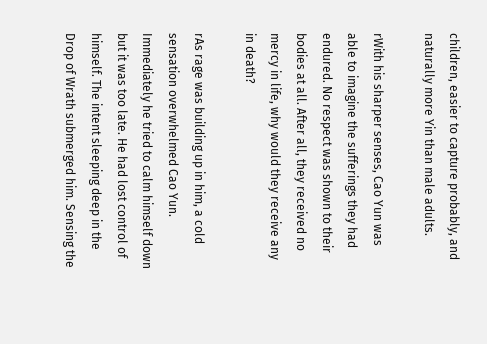children, easier to capture probably, and naturally more Yin than male adults.

rWith his sharper senses, Cao Yun was able to imagine the sufferings they had endured. No respect was shown to their bodies at all. After all, they received no mercy in life, why would they receive any in death?

rAs rage was building up in him, a cold sensation overwhelmed Cao Yun. Immediately he tried to calm himself down but it was too late. He had lost control of himself. The intent sleeping deep in the Drop of Wrath submerged him. Sensing the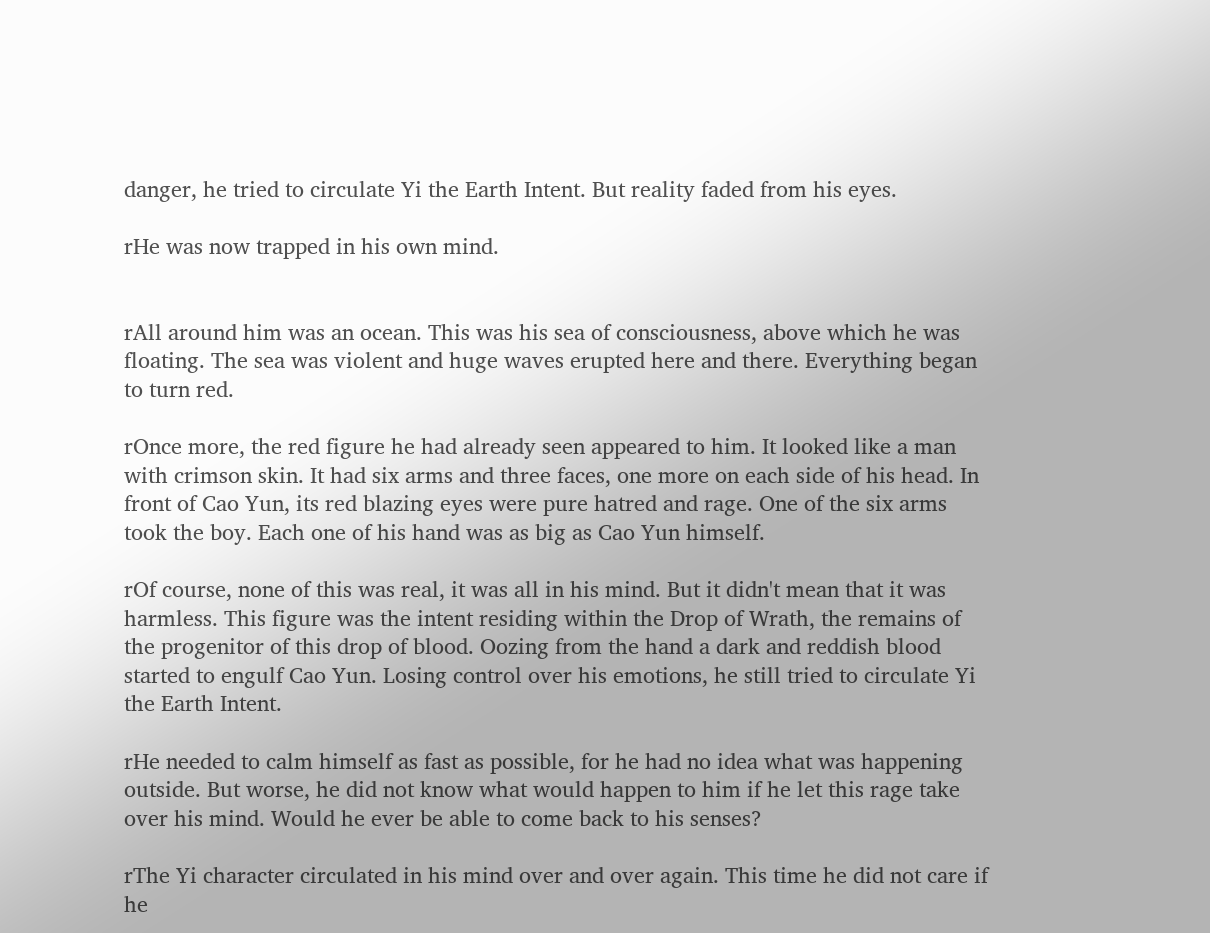danger, he tried to circulate Yi the Earth Intent. But reality faded from his eyes.

rHe was now trapped in his own mind.


rAll around him was an ocean. This was his sea of consciousness, above which he was floating. The sea was violent and huge waves erupted here and there. Everything began to turn red.

rOnce more, the red figure he had already seen appeared to him. It looked like a man with crimson skin. It had six arms and three faces, one more on each side of his head. In front of Cao Yun, its red blazing eyes were pure hatred and rage. One of the six arms took the boy. Each one of his hand was as big as Cao Yun himself.

rOf course, none of this was real, it was all in his mind. But it didn't mean that it was harmless. This figure was the intent residing within the Drop of Wrath, the remains of the progenitor of this drop of blood. Oozing from the hand a dark and reddish blood started to engulf Cao Yun. Losing control over his emotions, he still tried to circulate Yi the Earth Intent.

rHe needed to calm himself as fast as possible, for he had no idea what was happening outside. But worse, he did not know what would happen to him if he let this rage take over his mind. Would he ever be able to come back to his senses?

rThe Yi character circulated in his mind over and over again. This time he did not care if he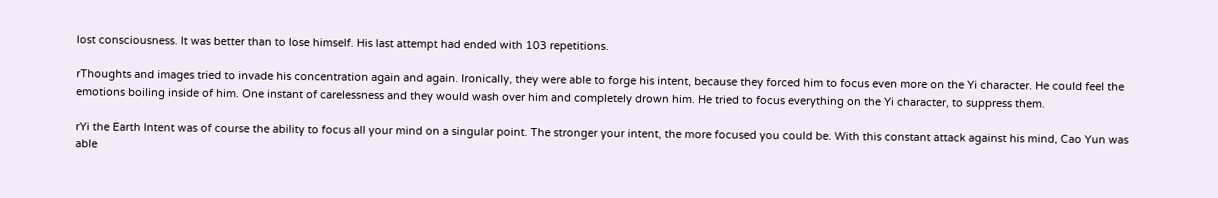lost consciousness. It was better than to lose himself. His last attempt had ended with 103 repetitions.

rThoughts and images tried to invade his concentration again and again. Ironically, they were able to forge his intent, because they forced him to focus even more on the Yi character. He could feel the emotions boiling inside of him. One instant of carelessness and they would wash over him and completely drown him. He tried to focus everything on the Yi character, to suppress them.

rYi the Earth Intent was of course the ability to focus all your mind on a singular point. The stronger your intent, the more focused you could be. With this constant attack against his mind, Cao Yun was able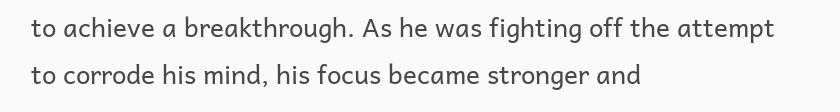to achieve a breakthrough. As he was fighting off the attempt to corrode his mind, his focus became stronger and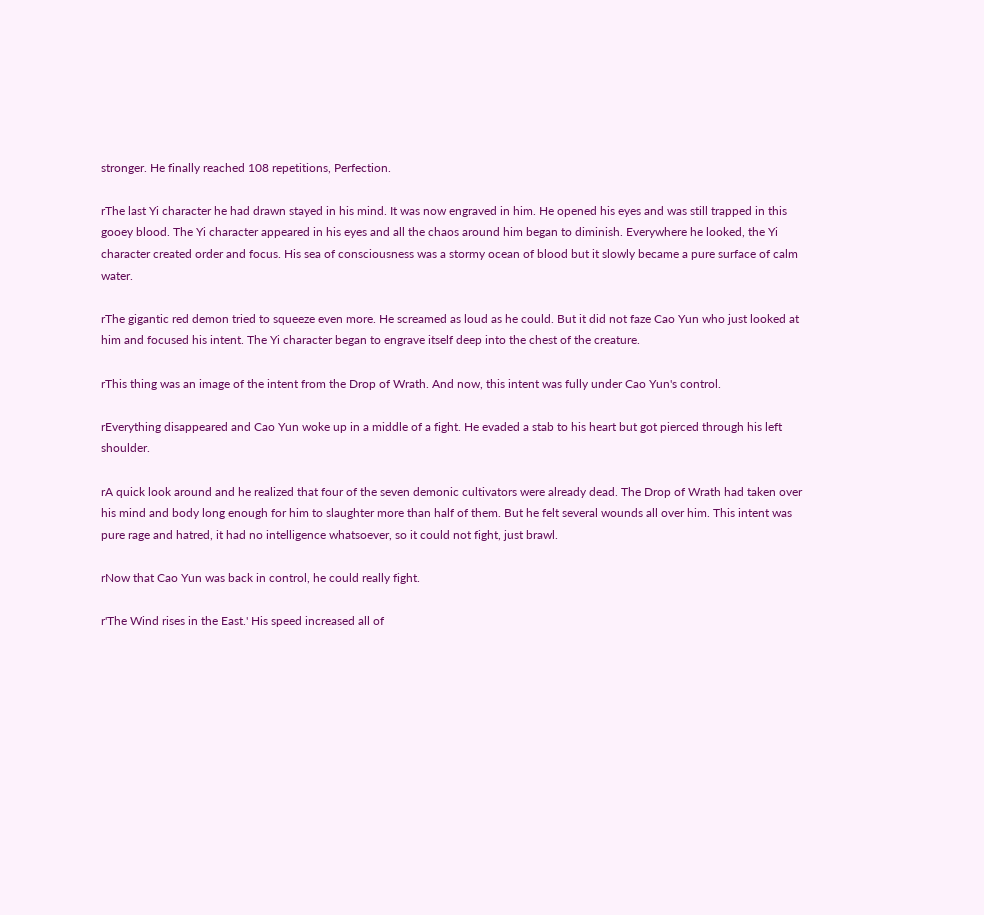stronger. He finally reached 108 repetitions, Perfection.

rThe last Yi character he had drawn stayed in his mind. It was now engraved in him. He opened his eyes and was still trapped in this gooey blood. The Yi character appeared in his eyes and all the chaos around him began to diminish. Everywhere he looked, the Yi character created order and focus. His sea of consciousness was a stormy ocean of blood but it slowly became a pure surface of calm water.

rThe gigantic red demon tried to squeeze even more. He screamed as loud as he could. But it did not faze Cao Yun who just looked at him and focused his intent. The Yi character began to engrave itself deep into the chest of the creature.

rThis thing was an image of the intent from the Drop of Wrath. And now, this intent was fully under Cao Yun's control.

rEverything disappeared and Cao Yun woke up in a middle of a fight. He evaded a stab to his heart but got pierced through his left shoulder.

rA quick look around and he realized that four of the seven demonic cultivators were already dead. The Drop of Wrath had taken over his mind and body long enough for him to slaughter more than half of them. But he felt several wounds all over him. This intent was pure rage and hatred, it had no intelligence whatsoever, so it could not fight, just brawl.

rNow that Cao Yun was back in control, he could really fight.

r'The Wind rises in the East.' His speed increased all of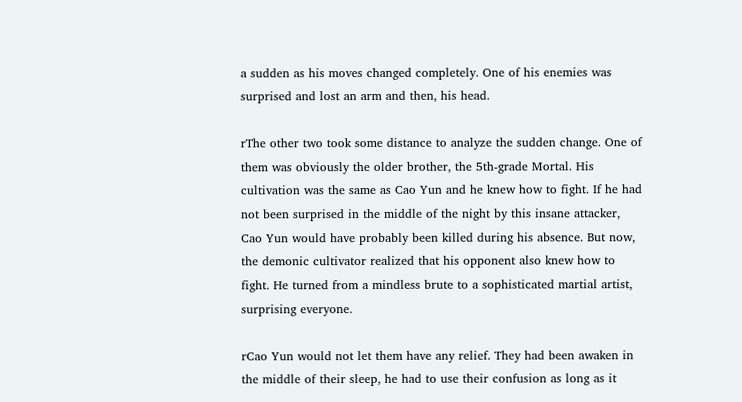a sudden as his moves changed completely. One of his enemies was surprised and lost an arm and then, his head.

rThe other two took some distance to analyze the sudden change. One of them was obviously the older brother, the 5th-grade Mortal. His cultivation was the same as Cao Yun and he knew how to fight. If he had not been surprised in the middle of the night by this insane attacker, Cao Yun would have probably been killed during his absence. But now, the demonic cultivator realized that his opponent also knew how to fight. He turned from a mindless brute to a sophisticated martial artist, surprising everyone.

rCao Yun would not let them have any relief. They had been awaken in the middle of their sleep, he had to use their confusion as long as it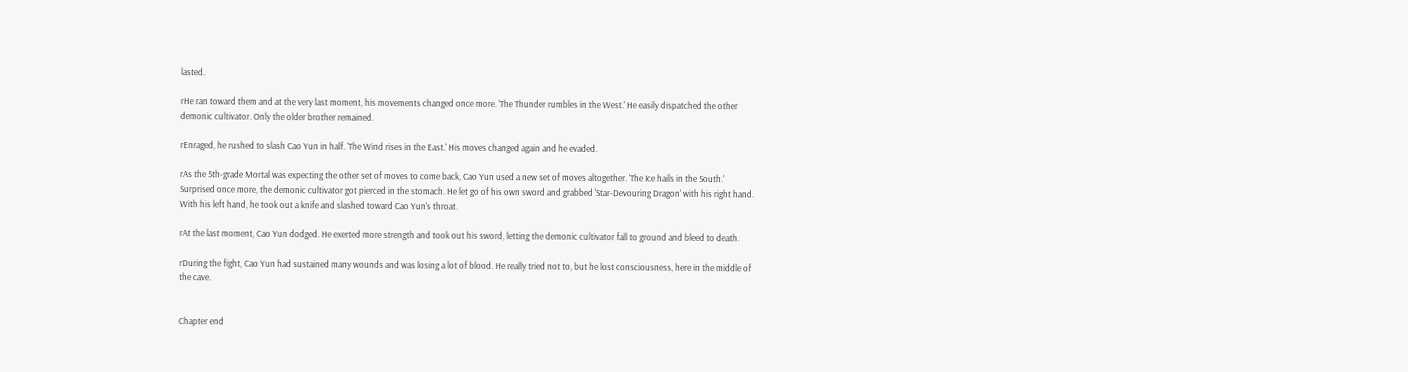lasted.

rHe ran toward them and at the very last moment, his movements changed once more. 'The Thunder rumbles in the West.' He easily dispatched the other demonic cultivator. Only the older brother remained.

rEnraged, he rushed to slash Cao Yun in half. 'The Wind rises in the East.' His moves changed again and he evaded.

rAs the 5th-grade Mortal was expecting the other set of moves to come back, Cao Yun used a new set of moves altogether. 'The Ice hails in the South.' Surprised once more, the demonic cultivator got pierced in the stomach. He let go of his own sword and grabbed 'Star-Devouring Dragon' with his right hand. With his left hand, he took out a knife and slashed toward Cao Yun's throat.

rAt the last moment, Cao Yun dodged. He exerted more strength and took out his sword, letting the demonic cultivator fall to ground and bleed to death.

rDuring the fight, Cao Yun had sustained many wounds and was losing a lot of blood. He really tried not to, but he lost consciousness, here in the middle of the cave.


Chapter end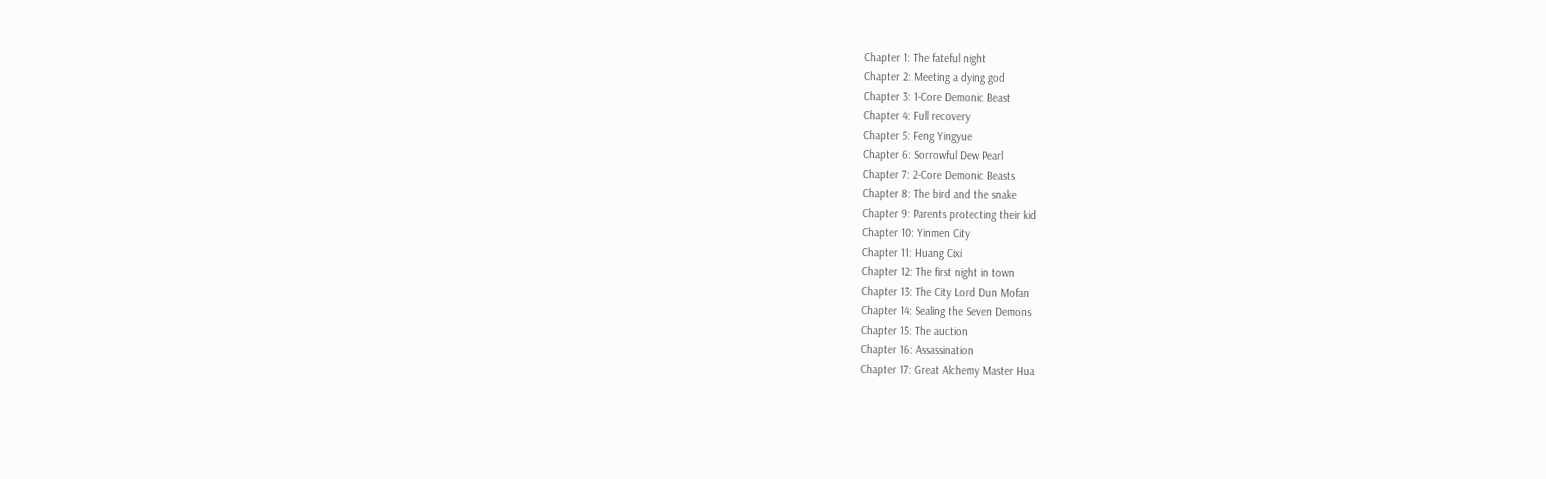Chapter 1: The fateful night
Chapter 2: Meeting a dying god
Chapter 3: 1-Core Demonic Beast
Chapter 4: Full recovery
Chapter 5: Feng Yingyue
Chapter 6: Sorrowful Dew Pearl
Chapter 7: 2-Core Demonic Beasts
Chapter 8: The bird and the snake
Chapter 9: Parents protecting their kid
Chapter 10: Yinmen City
Chapter 11: Huang Cixi
Chapter 12: The first night in town
Chapter 13: The City Lord Dun Mofan
Chapter 14: Sealing the Seven Demons
Chapter 15: The auction
Chapter 16: Assassination
Chapter 17: Great Alchemy Master Hua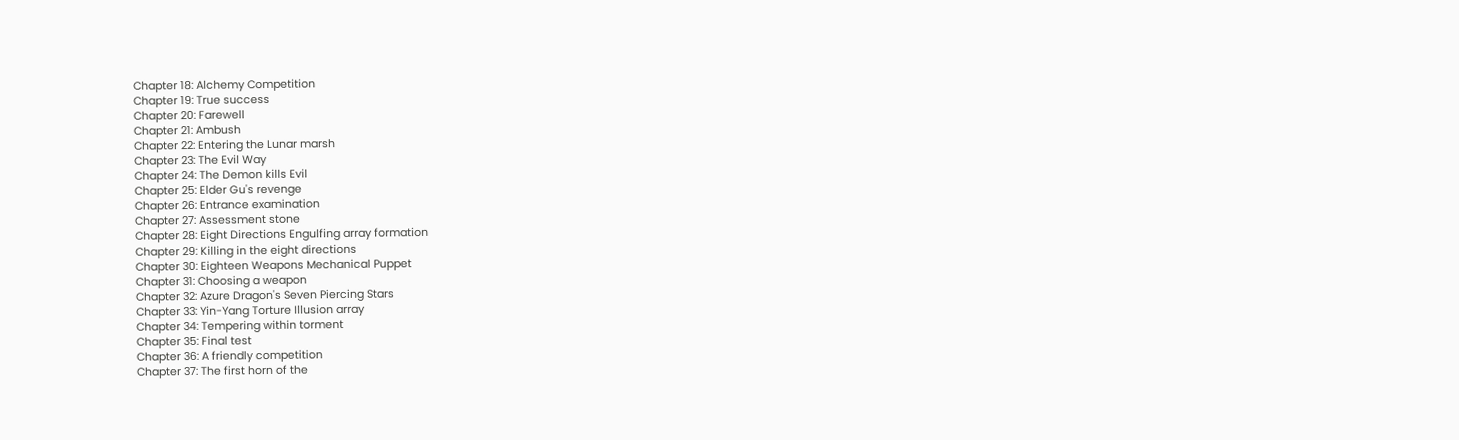Chapter 18: Alchemy Competition
Chapter 19: True success
Chapter 20: Farewell
Chapter 21: Ambush
Chapter 22: Entering the Lunar marsh
Chapter 23: The Evil Way
Chapter 24: The Demon kills Evil
Chapter 25: Elder Gu's revenge
Chapter 26: Entrance examination
Chapter 27: Assessment stone
Chapter 28: Eight Directions Engulfing array formation
Chapter 29: Killing in the eight directions
Chapter 30: Eighteen Weapons Mechanical Puppet
Chapter 31: Choosing a weapon
Chapter 32: Azure Dragon's Seven Piercing Stars
Chapter 33: Yin-Yang Torture Illusion array
Chapter 34: Tempering within torment
Chapter 35: Final test
Chapter 36: A friendly competition
Chapter 37: The first horn of the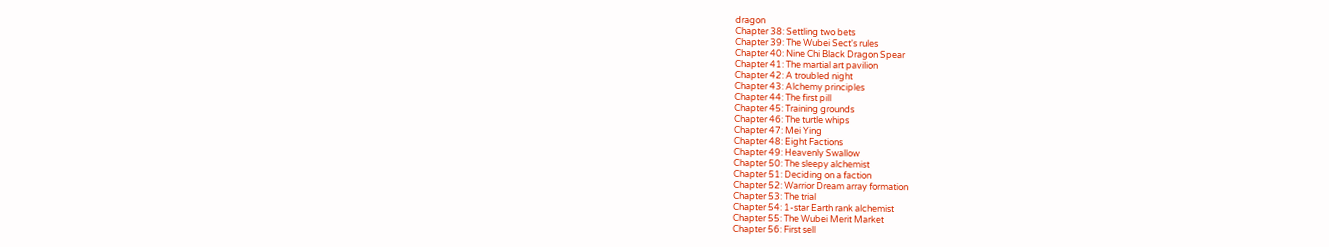dragon
Chapter 38: Settling two bets
Chapter 39: The Wubei Sect's rules
Chapter 40: Nine Chi Black Dragon Spear
Chapter 41: The martial art pavilion
Chapter 42: A troubled night
Chapter 43: Alchemy principles
Chapter 44: The first pill
Chapter 45: Training grounds
Chapter 46: The turtle whips
Chapter 47: Mei Ying
Chapter 48: Eight Factions
Chapter 49: Heavenly Swallow
Chapter 50: The sleepy alchemist
Chapter 51: Deciding on a faction
Chapter 52: Warrior Dream array formation
Chapter 53: The trial
Chapter 54: 1-star Earth rank alchemist
Chapter 55: The Wubei Merit Market
Chapter 56: First sell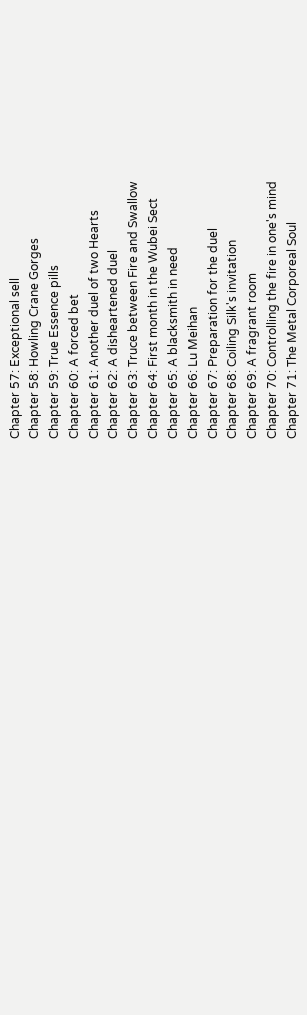Chapter 57: Exceptional sell
Chapter 58: Howling Crane Gorges
Chapter 59: True Essence pills
Chapter 60: A forced bet
Chapter 61: Another duel of two Hearts
Chapter 62: A disheartened duel
Chapter 63: Truce between Fire and Swallow
Chapter 64: First month in the Wubei Sect
Chapter 65: A blacksmith in need
Chapter 66: Lu Meihan
Chapter 67: Preparation for the duel
Chapter 68: Coiling Silk's invitation
Chapter 69: A fragrant room
Chapter 70: Controlling the fire in one's mind
Chapter 71: The Metal Corporeal Soul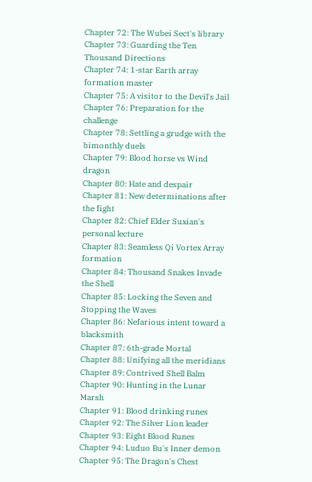Chapter 72: The Wubei Sect's library
Chapter 73: Guarding the Ten Thousand Directions
Chapter 74: 1-star Earth array formation master
Chapter 75: A visitor to the Devil's Jail
Chapter 76: Preparation for the challenge
Chapter 78: Settling a grudge with the bimonthly duels
Chapter 79: Blood horse vs Wind dragon
Chapter 80: Hate and despair
Chapter 81: New determinations after the fight
Chapter 82: Chief Elder Suxian's personal lecture
Chapter 83: Seamless Qi Vortex Array formation
Chapter 84: Thousand Snakes Invade the Shell
Chapter 85: Locking the Seven and Stopping the Waves
Chapter 86: Nefarious intent toward a blacksmith
Chapter 87: 6th-grade Mortal
Chapter 88: Unifying all the meridians
Chapter 89: Contrived Shell Balm
Chapter 90: Hunting in the Lunar Marsh
Chapter 91: Blood drinking runes
Chapter 92: The Silver Lion leader
Chapter 93: Eight Blood Runes
Chapter 94: Luduo Bu's Inner demon
Chapter 95: The Dragon's Chest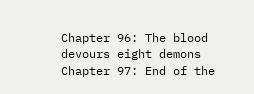Chapter 96: The blood devours eight demons
Chapter 97: End of the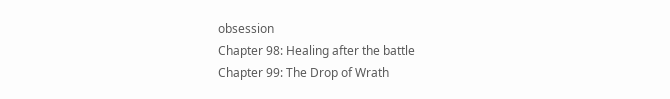obsession
Chapter 98: Healing after the battle
Chapter 99: The Drop of Wrath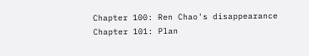Chapter 100: Ren Chao's disappearance
Chapter 101: Plan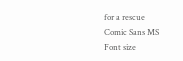for a rescue
Comic Sans MS
Font size